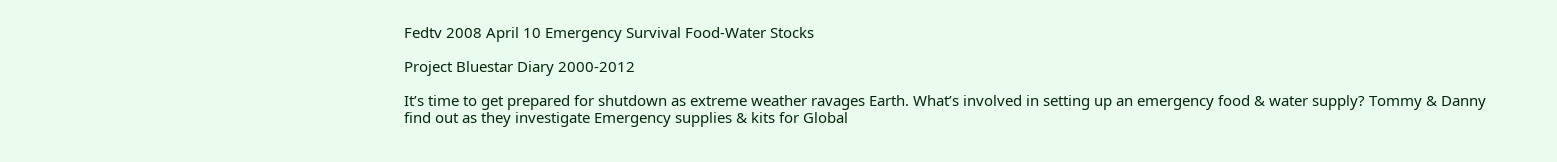Fedtv 2008 April 10 Emergency Survival Food-Water Stocks

Project Bluestar Diary 2000-2012

It’s time to get prepared for shutdown as extreme weather ravages Earth. What’s involved in setting up an emergency food & water supply? Tommy & Danny find out as they investigate Emergency supplies & kits for Global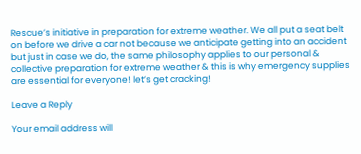Rescue’s initiative in preparation for extreme weather. We all put a seat belt on before we drive a car not because we anticipate getting into an accident but just in case we do, the same philosophy applies to our personal & collective preparation for extreme weather & this is why emergency supplies are essential for everyone! let’s get cracking!

Leave a Reply

Your email address will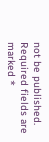not be published. Required fields are marked *